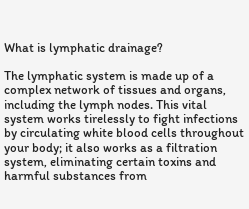What is lymphatic drainage?

The lymphatic system is made up of a complex network of tissues and organs, including the lymph nodes. This vital system works tirelessly to fight infections by circulating white blood cells throughout your body; it also works as a filtration system, eliminating certain toxins and harmful substances from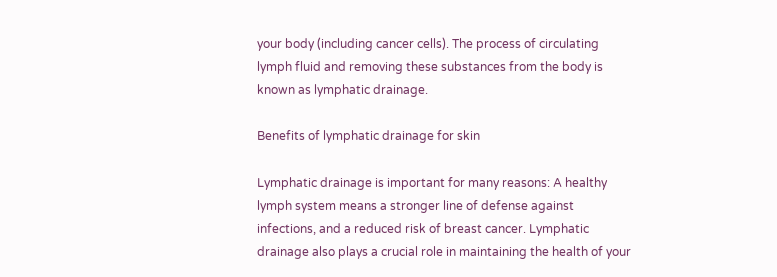your body (including cancer cells). The process of circulating lymph fluid and removing these substances from the body is known as lymphatic drainage.

Benefits of lymphatic drainage for skin

Lymphatic drainage is important for many reasons: A healthy lymph system means a stronger line of defense against infections, and a reduced risk of breast cancer. Lymphatic drainage also plays a crucial role in maintaining the health of your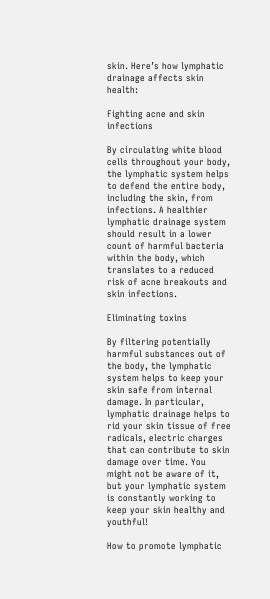skin. Here’s how lymphatic drainage affects skin health:

Fighting acne and skin infections

By circulating white blood cells throughout your body, the lymphatic system helps to defend the entire body, including the skin, from infections. A healthier lymphatic drainage system should result in a lower count of harmful bacteria within the body, which translates to a reduced risk of acne breakouts and skin infections.

Eliminating toxins

By filtering potentially harmful substances out of the body, the lymphatic system helps to keep your skin safe from internal damage. In particular, lymphatic drainage helps to rid your skin tissue of free radicals, electric charges that can contribute to skin damage over time. You might not be aware of it, but your lymphatic system is constantly working to keep your skin healthy and youthful!

How to promote lymphatic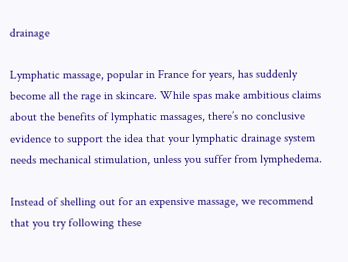drainage

Lymphatic massage, popular in France for years, has suddenly become all the rage in skincare. While spas make ambitious claims about the benefits of lymphatic massages, there’s no conclusive evidence to support the idea that your lymphatic drainage system needs mechanical stimulation, unless you suffer from lymphedema.

Instead of shelling out for an expensive massage, we recommend that you try following these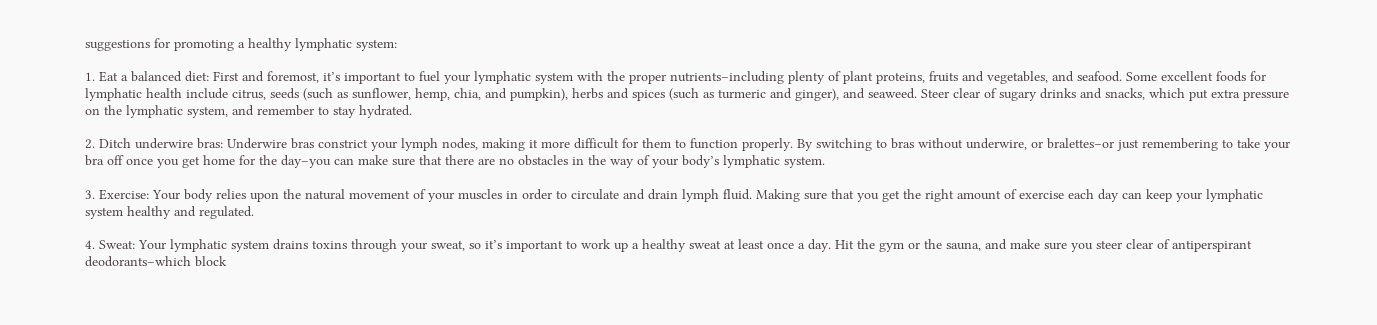suggestions for promoting a healthy lymphatic system:

1. Eat a balanced diet: First and foremost, it’s important to fuel your lymphatic system with the proper nutrients–including plenty of plant proteins, fruits and vegetables, and seafood. Some excellent foods for lymphatic health include citrus, seeds (such as sunflower, hemp, chia, and pumpkin), herbs and spices (such as turmeric and ginger), and seaweed. Steer clear of sugary drinks and snacks, which put extra pressure on the lymphatic system, and remember to stay hydrated.

2. Ditch underwire bras: Underwire bras constrict your lymph nodes, making it more difficult for them to function properly. By switching to bras without underwire, or bralettes–or just remembering to take your bra off once you get home for the day–you can make sure that there are no obstacles in the way of your body’s lymphatic system.

3. Exercise: Your body relies upon the natural movement of your muscles in order to circulate and drain lymph fluid. Making sure that you get the right amount of exercise each day can keep your lymphatic system healthy and regulated.

4. Sweat: Your lymphatic system drains toxins through your sweat, so it’s important to work up a healthy sweat at least once a day. Hit the gym or the sauna, and make sure you steer clear of antiperspirant deodorants–which block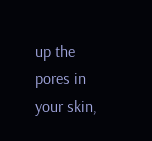up the pores in your skin,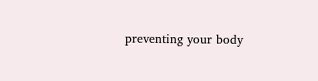preventing your body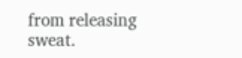from releasing sweat.